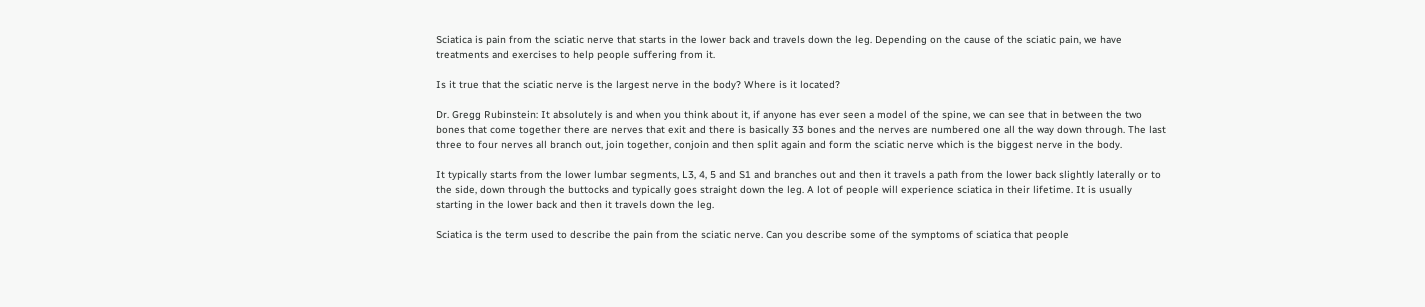Sciatica is pain from the sciatic nerve that starts in the lower back and travels down the leg. Depending on the cause of the sciatic pain, we have treatments and exercises to help people suffering from it.

Is it true that the sciatic nerve is the largest nerve in the body? Where is it located?

Dr. Gregg Rubinstein: It absolutely is and when you think about it, if anyone has ever seen a model of the spine, we can see that in between the two bones that come together there are nerves that exit and there is basically 33 bones and the nerves are numbered one all the way down through. The last three to four nerves all branch out, join together, conjoin and then split again and form the sciatic nerve which is the biggest nerve in the body.

It typically starts from the lower lumbar segments, L3, 4, 5 and S1 and branches out and then it travels a path from the lower back slightly laterally or to the side, down through the buttocks and typically goes straight down the leg. A lot of people will experience sciatica in their lifetime. It is usually starting in the lower back and then it travels down the leg.

Sciatica is the term used to describe the pain from the sciatic nerve. Can you describe some of the symptoms of sciatica that people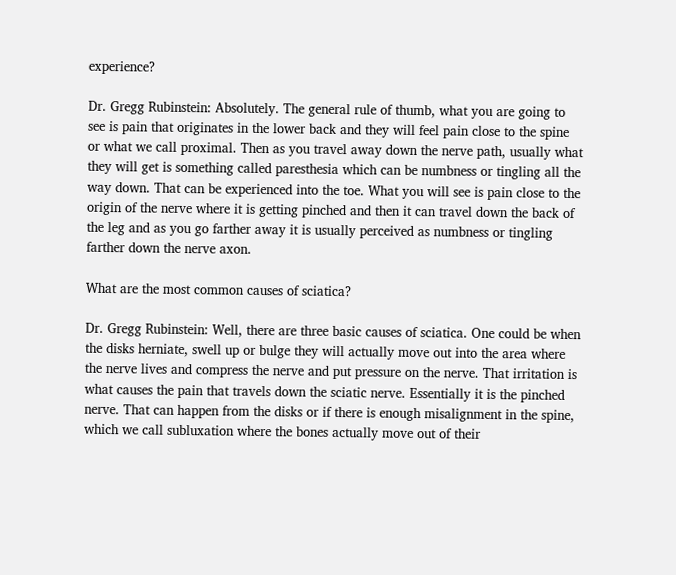experience?

Dr. Gregg Rubinstein: Absolutely. The general rule of thumb, what you are going to see is pain that originates in the lower back and they will feel pain close to the spine or what we call proximal. Then as you travel away down the nerve path, usually what they will get is something called paresthesia which can be numbness or tingling all the way down. That can be experienced into the toe. What you will see is pain close to the origin of the nerve where it is getting pinched and then it can travel down the back of the leg and as you go farther away it is usually perceived as numbness or tingling farther down the nerve axon.

What are the most common causes of sciatica?

Dr. Gregg Rubinstein: Well, there are three basic causes of sciatica. One could be when the disks herniate, swell up or bulge they will actually move out into the area where the nerve lives and compress the nerve and put pressure on the nerve. That irritation is what causes the pain that travels down the sciatic nerve. Essentially it is the pinched nerve. That can happen from the disks or if there is enough misalignment in the spine, which we call subluxation where the bones actually move out of their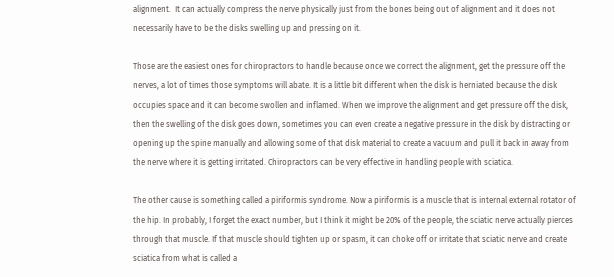alignment.  It can actually compress the nerve physically just from the bones being out of alignment and it does not necessarily have to be the disks swelling up and pressing on it.

Those are the easiest ones for chiropractors to handle because once we correct the alignment, get the pressure off the nerves, a lot of times those symptoms will abate. It is a little bit different when the disk is herniated because the disk occupies space and it can become swollen and inflamed. When we improve the alignment and get pressure off the disk, then the swelling of the disk goes down, sometimes you can even create a negative pressure in the disk by distracting or opening up the spine manually and allowing some of that disk material to create a vacuum and pull it back in away from the nerve where it is getting irritated. Chiropractors can be very effective in handling people with sciatica.

The other cause is something called a piriformis syndrome. Now a piriformis is a muscle that is internal external rotator of the hip. In probably, I forget the exact number, but I think it might be 20% of the people, the sciatic nerve actually pierces through that muscle. If that muscle should tighten up or spasm, it can choke off or irritate that sciatic nerve and create sciatica from what is called a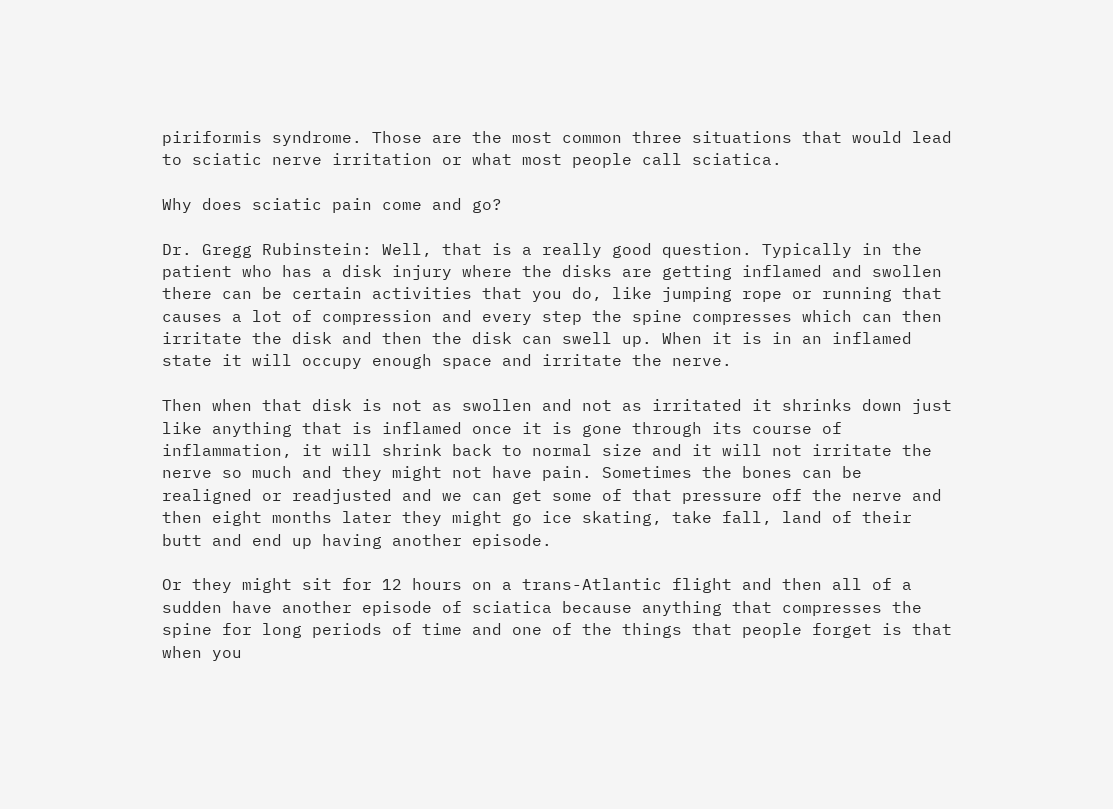piriformis syndrome. Those are the most common three situations that would lead to sciatic nerve irritation or what most people call sciatica.

Why does sciatic pain come and go?

Dr. Gregg Rubinstein: Well, that is a really good question. Typically in the patient who has a disk injury where the disks are getting inflamed and swollen there can be certain activities that you do, like jumping rope or running that causes a lot of compression and every step the spine compresses which can then irritate the disk and then the disk can swell up. When it is in an inflamed state it will occupy enough space and irritate the nerve.

Then when that disk is not as swollen and not as irritated it shrinks down just like anything that is inflamed once it is gone through its course of inflammation, it will shrink back to normal size and it will not irritate the nerve so much and they might not have pain. Sometimes the bones can be realigned or readjusted and we can get some of that pressure off the nerve and then eight months later they might go ice skating, take fall, land of their butt and end up having another episode.

Or they might sit for 12 hours on a trans-Atlantic flight and then all of a sudden have another episode of sciatica because anything that compresses the spine for long periods of time and one of the things that people forget is that when you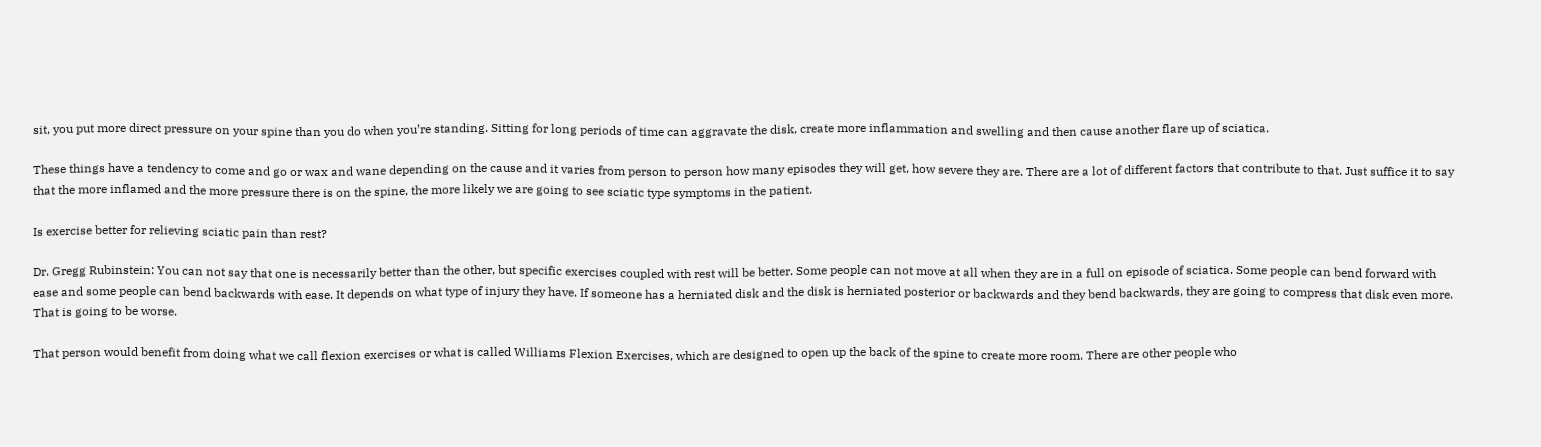sit, you put more direct pressure on your spine than you do when you’re standing. Sitting for long periods of time can aggravate the disk, create more inflammation and swelling and then cause another flare up of sciatica.

These things have a tendency to come and go or wax and wane depending on the cause and it varies from person to person how many episodes they will get, how severe they are. There are a lot of different factors that contribute to that. Just suffice it to say that the more inflamed and the more pressure there is on the spine, the more likely we are going to see sciatic type symptoms in the patient.

Is exercise better for relieving sciatic pain than rest?

Dr. Gregg Rubinstein: You can not say that one is necessarily better than the other, but specific exercises coupled with rest will be better. Some people can not move at all when they are in a full on episode of sciatica. Some people can bend forward with ease and some people can bend backwards with ease. It depends on what type of injury they have. If someone has a herniated disk and the disk is herniated posterior or backwards and they bend backwards, they are going to compress that disk even more. That is going to be worse.

That person would benefit from doing what we call flexion exercises or what is called Williams Flexion Exercises, which are designed to open up the back of the spine to create more room. There are other people who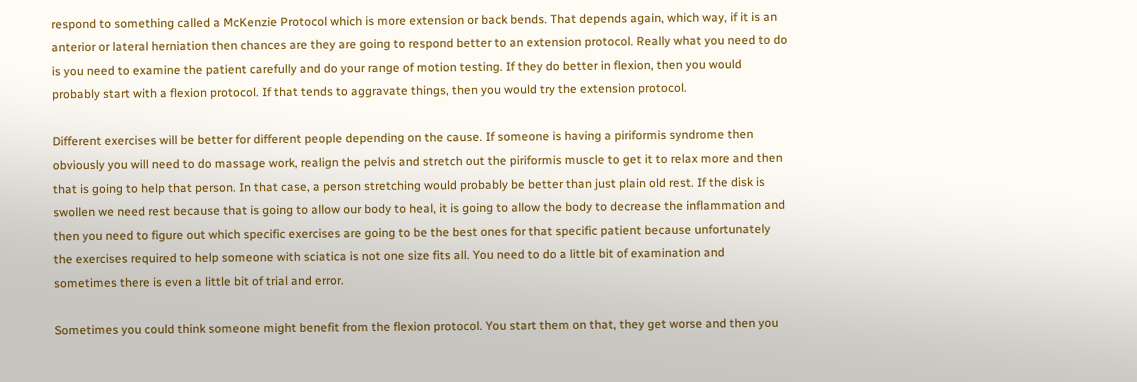respond to something called a McKenzie Protocol which is more extension or back bends. That depends again, which way, if it is an anterior or lateral herniation then chances are they are going to respond better to an extension protocol. Really what you need to do is you need to examine the patient carefully and do your range of motion testing. If they do better in flexion, then you would probably start with a flexion protocol. If that tends to aggravate things, then you would try the extension protocol.

Different exercises will be better for different people depending on the cause. If someone is having a piriformis syndrome then obviously you will need to do massage work, realign the pelvis and stretch out the piriformis muscle to get it to relax more and then that is going to help that person. In that case, a person stretching would probably be better than just plain old rest. If the disk is swollen we need rest because that is going to allow our body to heal, it is going to allow the body to decrease the inflammation and then you need to figure out which specific exercises are going to be the best ones for that specific patient because unfortunately the exercises required to help someone with sciatica is not one size fits all. You need to do a little bit of examination and sometimes there is even a little bit of trial and error.

Sometimes you could think someone might benefit from the flexion protocol. You start them on that, they get worse and then you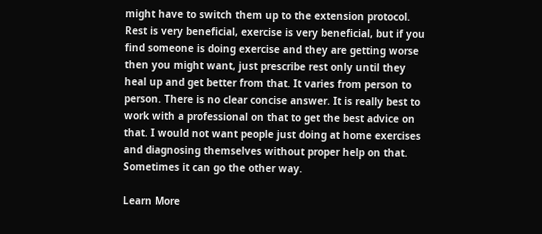might have to switch them up to the extension protocol. Rest is very beneficial, exercise is very beneficial, but if you find someone is doing exercise and they are getting worse then you might want, just prescribe rest only until they heal up and get better from that. It varies from person to person. There is no clear concise answer. It is really best to work with a professional on that to get the best advice on that. I would not want people just doing at home exercises and diagnosing themselves without proper help on that. Sometimes it can go the other way.

Learn More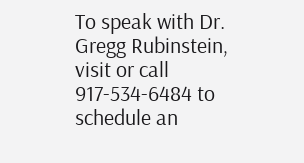To speak with Dr. Gregg Rubinstein, visit or call 917-534-6484 to schedule an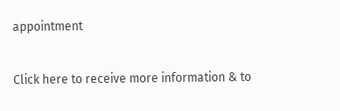appointment

Click here to receive more information & to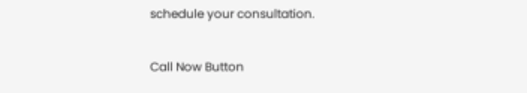schedule your consultation.

Call Now Button